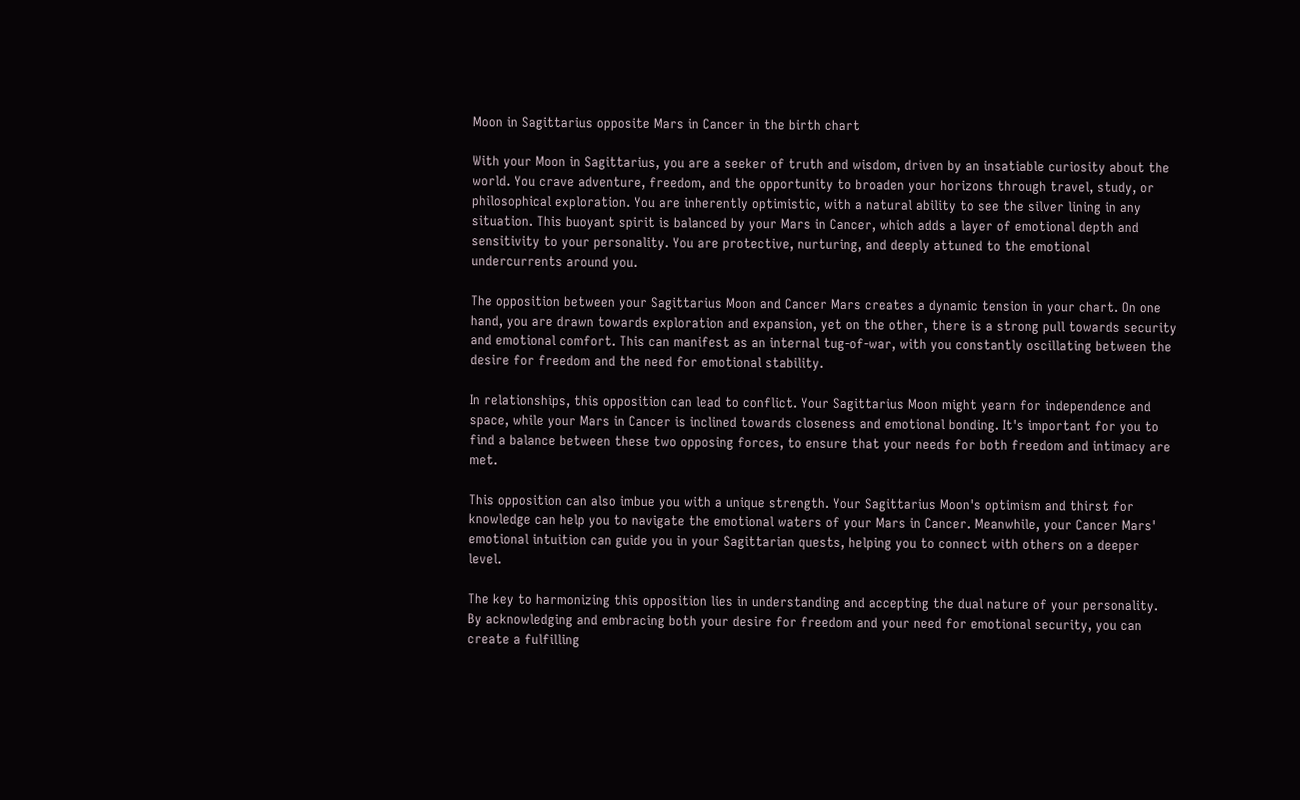Moon in Sagittarius opposite Mars in Cancer in the birth chart

With your Moon in Sagittarius, you are a seeker of truth and wisdom, driven by an insatiable curiosity about the world. You crave adventure, freedom, and the opportunity to broaden your horizons through travel, study, or philosophical exploration. You are inherently optimistic, with a natural ability to see the silver lining in any situation. This buoyant spirit is balanced by your Mars in Cancer, which adds a layer of emotional depth and sensitivity to your personality. You are protective, nurturing, and deeply attuned to the emotional undercurrents around you.

The opposition between your Sagittarius Moon and Cancer Mars creates a dynamic tension in your chart. On one hand, you are drawn towards exploration and expansion, yet on the other, there is a strong pull towards security and emotional comfort. This can manifest as an internal tug-of-war, with you constantly oscillating between the desire for freedom and the need for emotional stability.

In relationships, this opposition can lead to conflict. Your Sagittarius Moon might yearn for independence and space, while your Mars in Cancer is inclined towards closeness and emotional bonding. It's important for you to find a balance between these two opposing forces, to ensure that your needs for both freedom and intimacy are met.

This opposition can also imbue you with a unique strength. Your Sagittarius Moon's optimism and thirst for knowledge can help you to navigate the emotional waters of your Mars in Cancer. Meanwhile, your Cancer Mars' emotional intuition can guide you in your Sagittarian quests, helping you to connect with others on a deeper level.

The key to harmonizing this opposition lies in understanding and accepting the dual nature of your personality. By acknowledging and embracing both your desire for freedom and your need for emotional security, you can create a fulfilling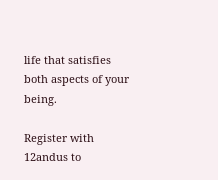life that satisfies both aspects of your being.

Register with 12andus to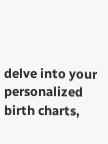delve into your personalized birth charts,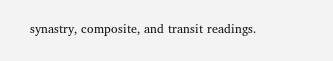synastry, composite, and transit readings.